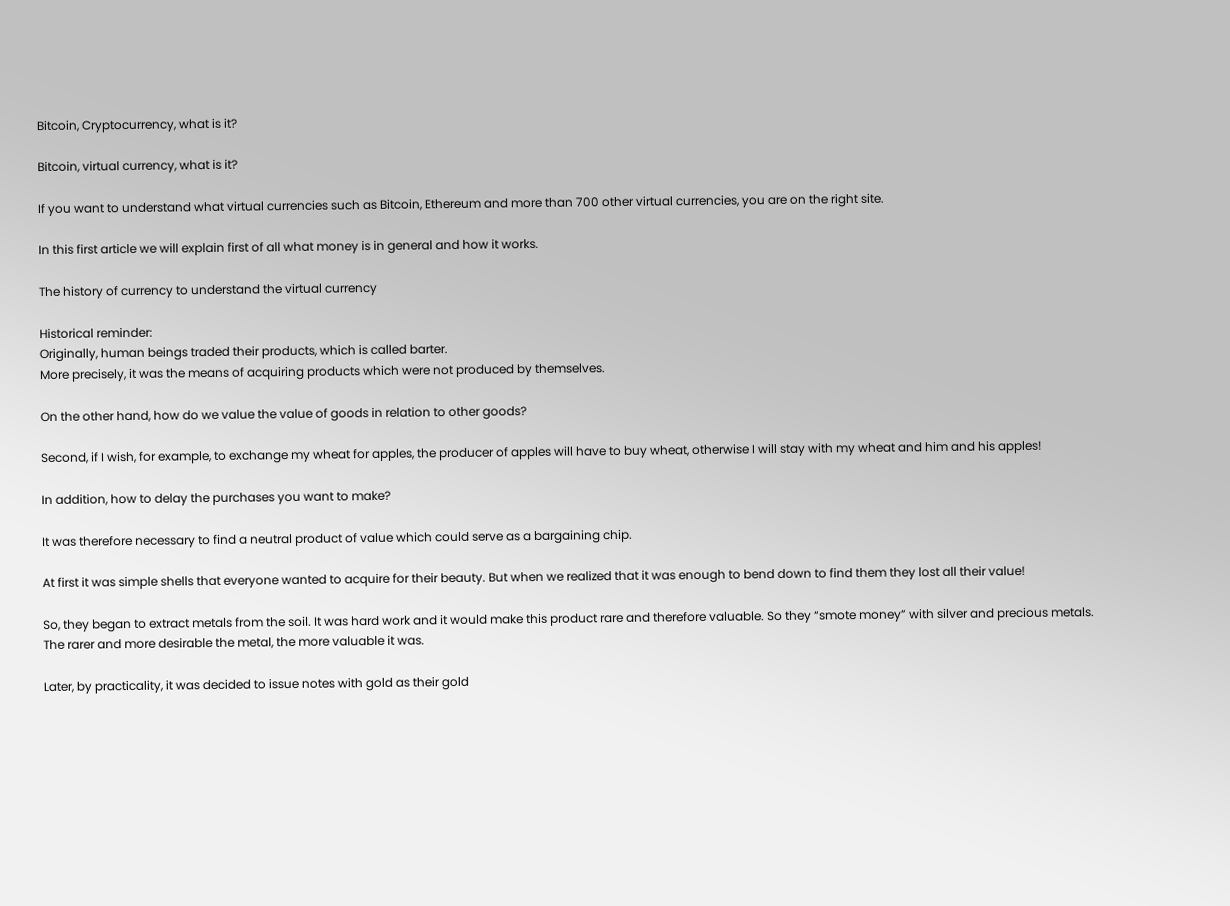Bitcoin, Cryptocurrency, what is it?

Bitcoin, virtual currency, what is it?

If you want to understand what virtual currencies such as Bitcoin, Ethereum and more than 700 other virtual currencies, you are on the right site.

In this first article we will explain first of all what money is in general and how it works.

The history of currency to understand the virtual currency

Historical reminder:
Originally, human beings traded their products, which is called barter.
More precisely, it was the means of acquiring products which were not produced by themselves.

On the other hand, how do we value the value of goods in relation to other goods?

Second, if I wish, for example, to exchange my wheat for apples, the producer of apples will have to buy wheat, otherwise I will stay with my wheat and him and his apples!

In addition, how to delay the purchases you want to make?

It was therefore necessary to find a neutral product of value which could serve as a bargaining chip.

At first it was simple shells that everyone wanted to acquire for their beauty. But when we realized that it was enough to bend down to find them they lost all their value!

So, they began to extract metals from the soil. It was hard work and it would make this product rare and therefore valuable. So they “smote money” with silver and precious metals.
The rarer and more desirable the metal, the more valuable it was.

Later, by practicality, it was decided to issue notes with gold as their gold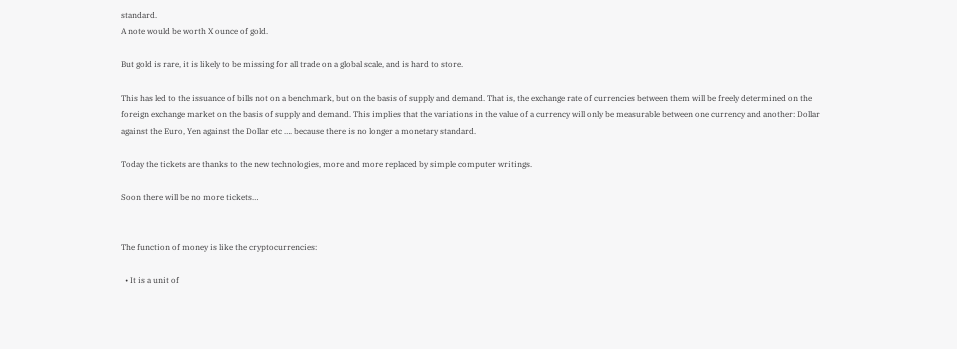standard.
A note would be worth X ounce of gold.

But gold is rare, it is likely to be missing for all trade on a global scale, and is hard to store.

This has led to the issuance of bills not on a benchmark, but on the basis of supply and demand. That is, the exchange rate of currencies between them will be freely determined on the foreign exchange market on the basis of supply and demand. This implies that the variations in the value of a currency will only be measurable between one currency and another: Dollar against the Euro, Yen against the Dollar etc …. because there is no longer a monetary standard.

Today the tickets are thanks to the new technologies, more and more replaced by simple computer writings.

Soon there will be no more tickets…


The function of money is like the cryptocurrencies:

  • It is a unit of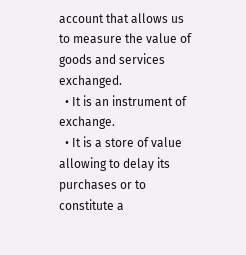account that allows us to measure the value of goods and services exchanged.
  • It is an instrument of exchange.
  • It is a store of value allowing to delay its purchases or to constitute a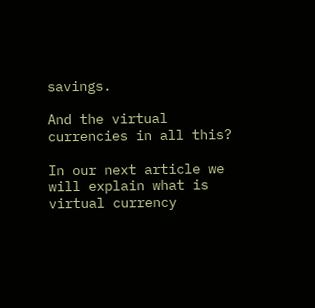savings.

And the virtual currencies in all this?

In our next article we will explain what is virtual currency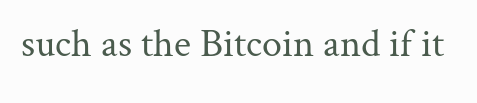such as the Bitcoin and if it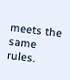meets the same rules.